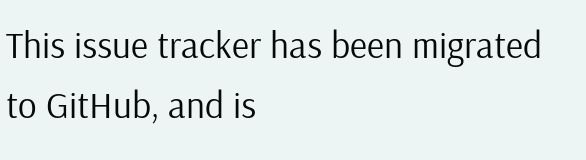This issue tracker has been migrated to GitHub, and is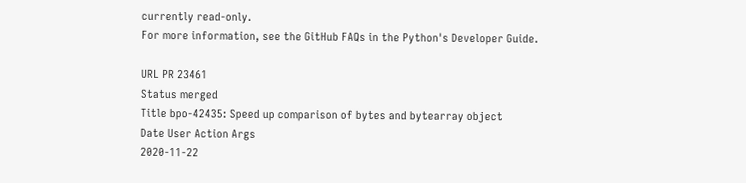currently read-only.
For more information, see the GitHub FAQs in the Python's Developer Guide.

URL PR 23461
Status merged
Title bpo-42435: Speed up comparison of bytes and bytearray object
Date User Action Args
2020-11-22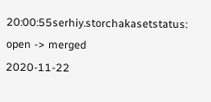20:00:55serhiy.storchakasetstatus: open -> merged
2020-11-22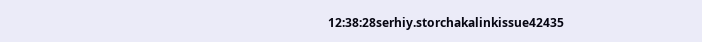12:38:28serhiy.storchakalinkissue42435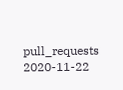pull_requests
2020-11-22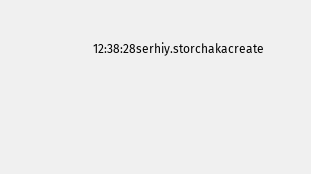12:38:28serhiy.storchakacreate